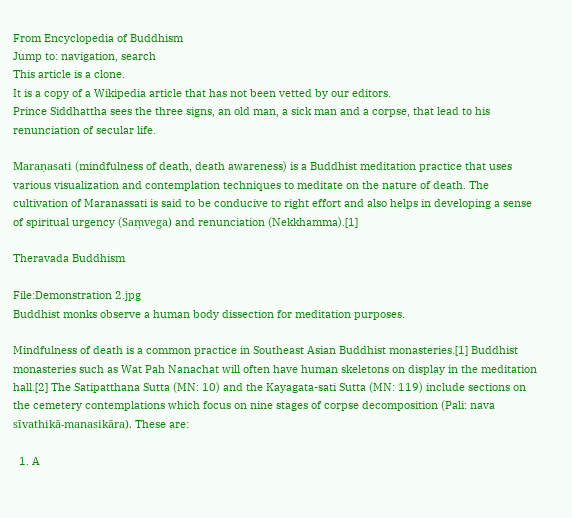From Encyclopedia of Buddhism
Jump to: navigation, search
This article is a clone.
It is a copy of a Wikipedia article that has not been vetted by our editors.
Prince Siddhattha sees the three signs, an old man, a sick man and a corpse, that lead to his renunciation of secular life.

Maraṇasati (mindfulness of death, death awareness) is a Buddhist meditation practice that uses various visualization and contemplation techniques to meditate on the nature of death. The cultivation of Maranassati is said to be conducive to right effort and also helps in developing a sense of spiritual urgency (Saṃvega) and renunciation (Nekkhamma).[1]

Theravada Buddhism

File:Demonstration 2.jpg
Buddhist monks observe a human body dissection for meditation purposes.

Mindfulness of death is a common practice in Southeast Asian Buddhist monasteries.[1] Buddhist monasteries such as Wat Pah Nanachat will often have human skeletons on display in the meditation hall.[2] The Satipatthana Sutta (MN: 10) and the Kayagata-sati Sutta (MN: 119) include sections on the cemetery contemplations which focus on nine stages of corpse decomposition (Pali: nava sīvathikā-manasikāra). These are:

  1. A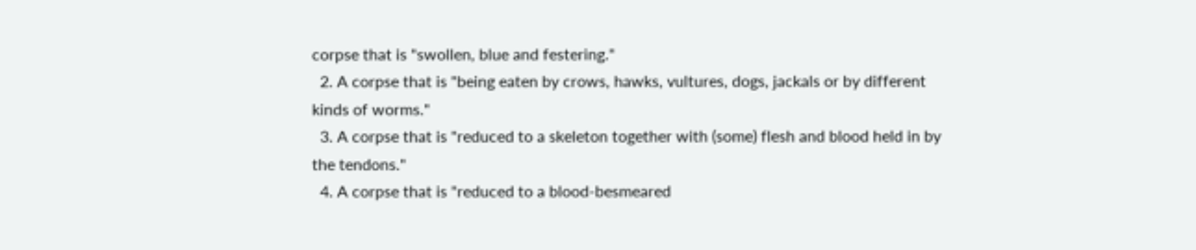corpse that is "swollen, blue and festering."
  2. A corpse that is "being eaten by crows, hawks, vultures, dogs, jackals or by different kinds of worms."
  3. A corpse that is "reduced to a skeleton together with (some) flesh and blood held in by the tendons."
  4. A corpse that is "reduced to a blood-besmeared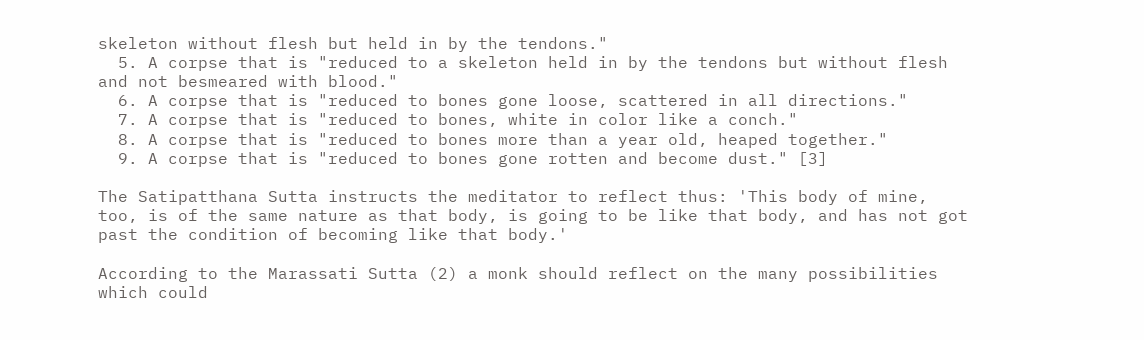skeleton without flesh but held in by the tendons."
  5. A corpse that is "reduced to a skeleton held in by the tendons but without flesh and not besmeared with blood."
  6. A corpse that is "reduced to bones gone loose, scattered in all directions."
  7. A corpse that is "reduced to bones, white in color like a conch."
  8. A corpse that is "reduced to bones more than a year old, heaped together."
  9. A corpse that is "reduced to bones gone rotten and become dust." [3]

The Satipatthana Sutta instructs the meditator to reflect thus: 'This body of mine, too, is of the same nature as that body, is going to be like that body, and has not got past the condition of becoming like that body.'

According to the Marassati Sutta (2) a monk should reflect on the many possibilities which could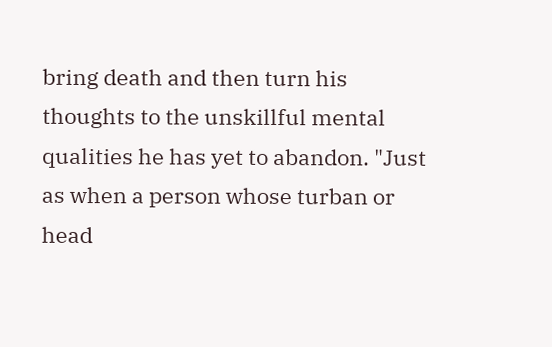bring death and then turn his thoughts to the unskillful mental qualities he has yet to abandon. "Just as when a person whose turban or head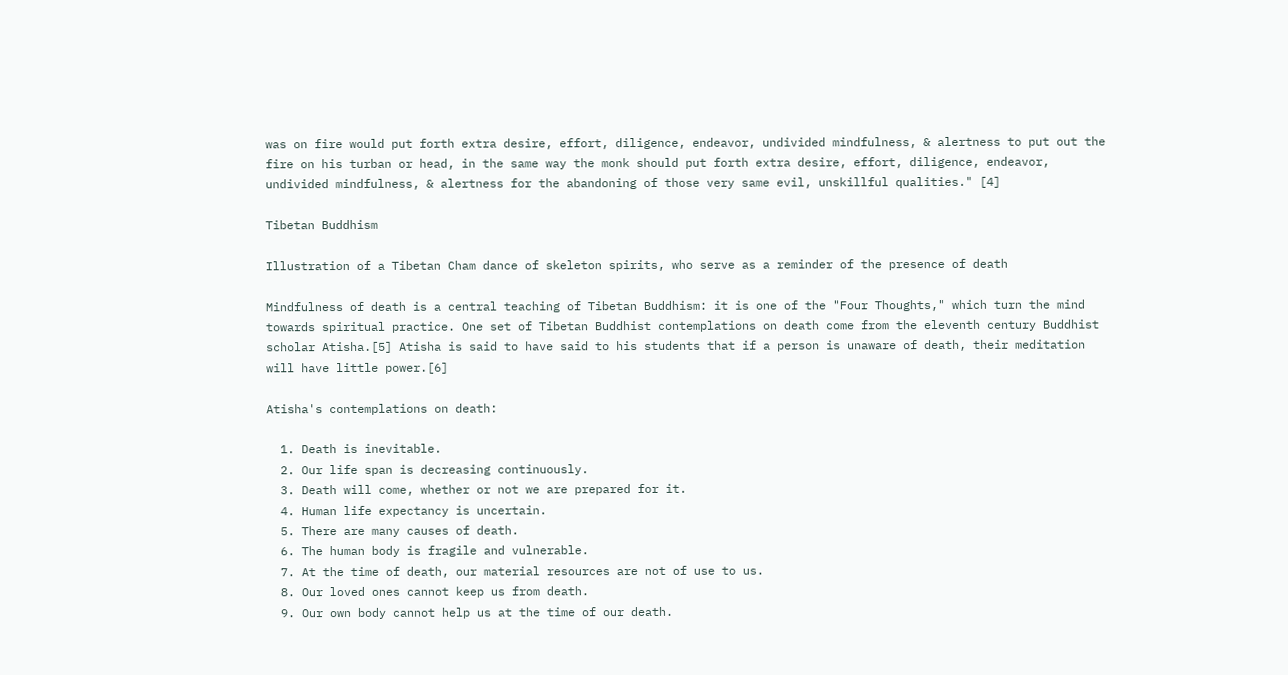was on fire would put forth extra desire, effort, diligence, endeavor, undivided mindfulness, & alertness to put out the fire on his turban or head, in the same way the monk should put forth extra desire, effort, diligence, endeavor, undivided mindfulness, & alertness for the abandoning of those very same evil, unskillful qualities." [4]

Tibetan Buddhism

Illustration of a Tibetan Cham dance of skeleton spirits, who serve as a reminder of the presence of death

Mindfulness of death is a central teaching of Tibetan Buddhism: it is one of the "Four Thoughts," which turn the mind towards spiritual practice. One set of Tibetan Buddhist contemplations on death come from the eleventh century Buddhist scholar Atisha.[5] Atisha is said to have said to his students that if a person is unaware of death, their meditation will have little power.[6]

Atisha's contemplations on death:

  1. Death is inevitable.
  2. Our life span is decreasing continuously.
  3. Death will come, whether or not we are prepared for it.
  4. Human life expectancy is uncertain.
  5. There are many causes of death.
  6. The human body is fragile and vulnerable.
  7. At the time of death, our material resources are not of use to us.
  8. Our loved ones cannot keep us from death.
  9. Our own body cannot help us at the time of our death.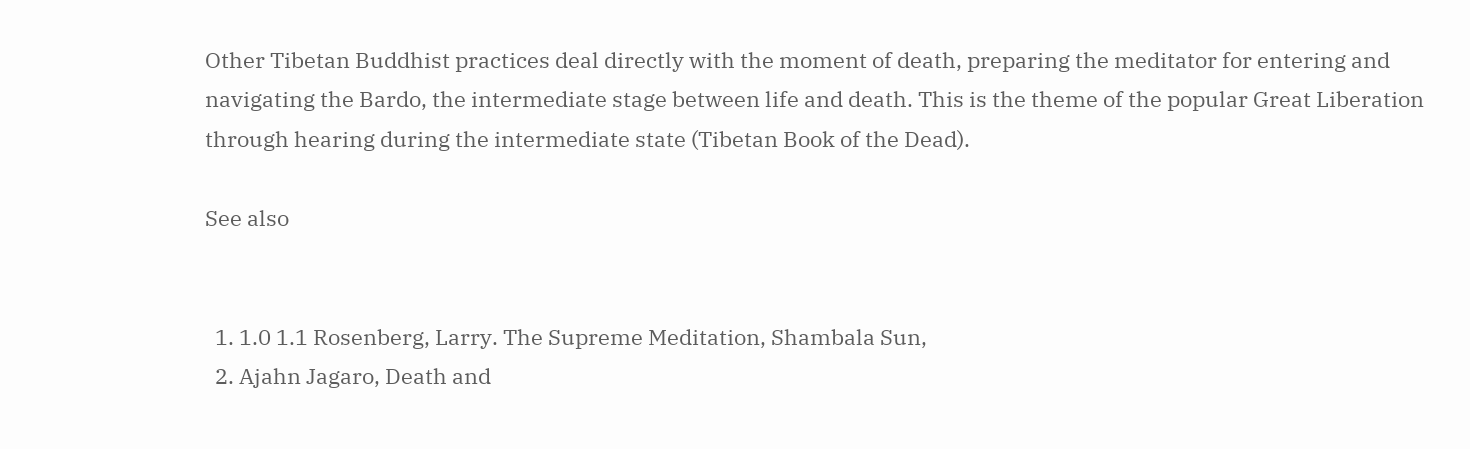Other Tibetan Buddhist practices deal directly with the moment of death, preparing the meditator for entering and navigating the Bardo, the intermediate stage between life and death. This is the theme of the popular Great Liberation through hearing during the intermediate state (Tibetan Book of the Dead).

See also


  1. 1.0 1.1 Rosenberg, Larry. The Supreme Meditation, Shambala Sun,
  2. Ajahn Jagaro, Death and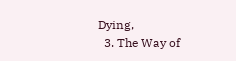Dying,
  3. The Way of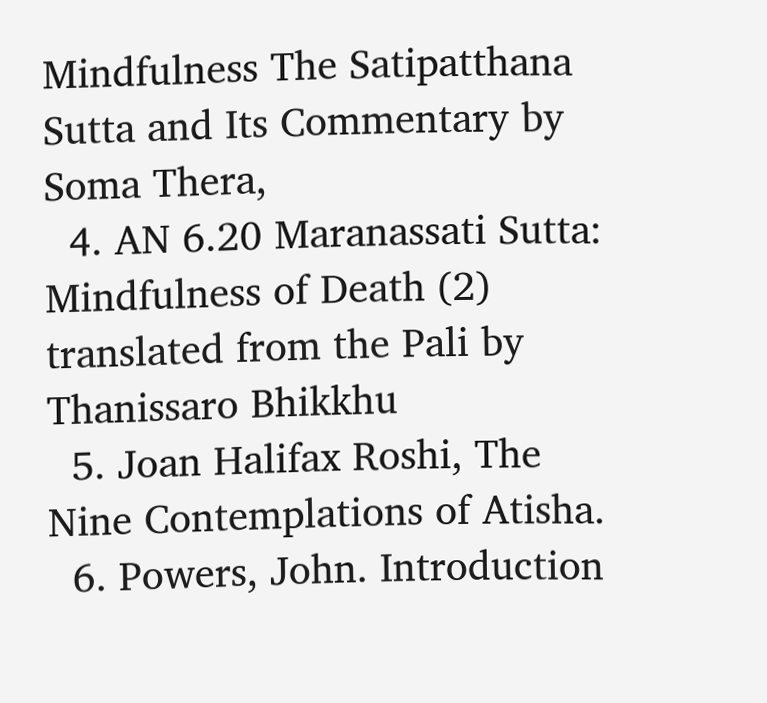Mindfulness The Satipatthana Sutta and Its Commentary by Soma Thera,
  4. AN 6.20 Maranassati Sutta: Mindfulness of Death (2) translated from the Pali by Thanissaro Bhikkhu
  5. Joan Halifax Roshi, The Nine Contemplations of Atisha.
  6. Powers, John. Introduction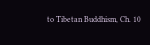to Tibetan Buddhism, Ch. 10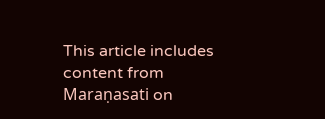This article includes content from Maraṇasati on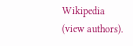Wikipedia (view authors).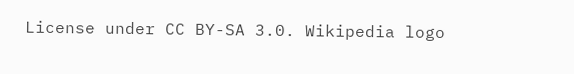License under CC BY-SA 3.0. Wikipedia logo